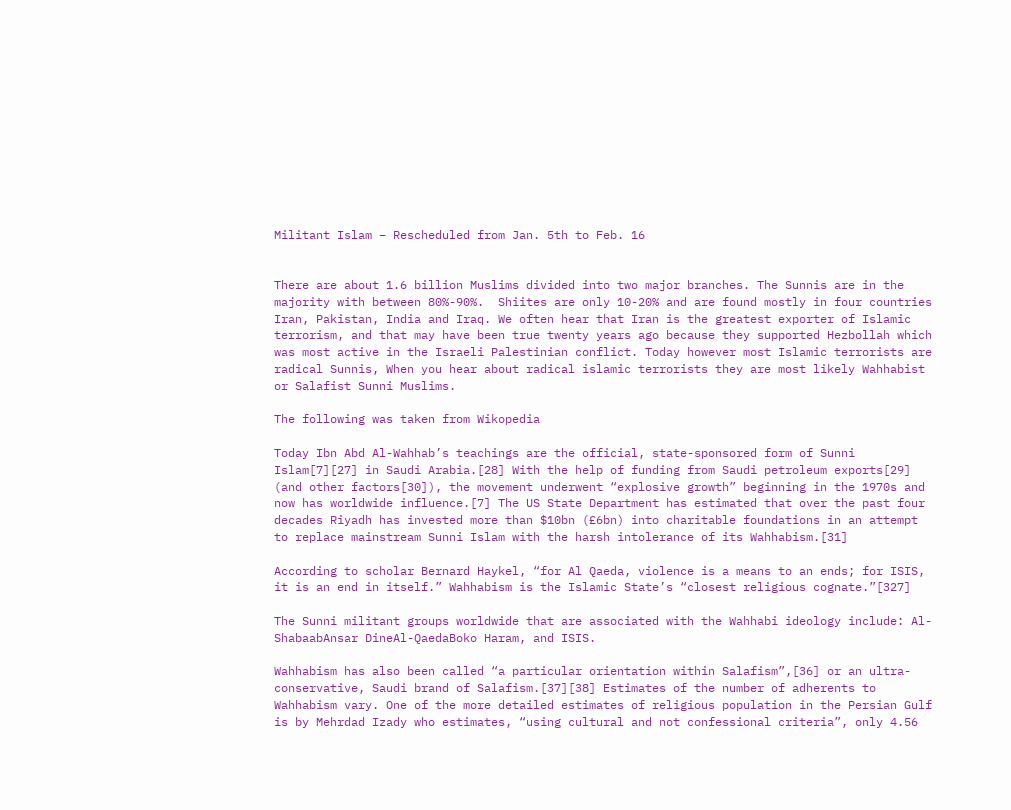Militant Islam – Rescheduled from Jan. 5th to Feb. 16


There are about 1.6 billion Muslims divided into two major branches. The Sunnis are in the majority with between 80%-90%.  Shiites are only 10-20% and are found mostly in four countries Iran, Pakistan, India and Iraq. We often hear that Iran is the greatest exporter of Islamic terrorism, and that may have been true twenty years ago because they supported Hezbollah which was most active in the Israeli Palestinian conflict. Today however most Islamic terrorists are radical Sunnis, When you hear about radical islamic terrorists they are most likely Wahhabist or Salafist Sunni Muslims.

The following was taken from Wikopedia

Today Ibn Abd Al-Wahhab’s teachings are the official, state-sponsored form of Sunni Islam[7][27] in Saudi Arabia.[28] With the help of funding from Saudi petroleum exports[29] (and other factors[30]), the movement underwent “explosive growth” beginning in the 1970s and now has worldwide influence.[7] The US State Department has estimated that over the past four decades Riyadh has invested more than $10bn (£6bn) into charitable foundations in an attempt to replace mainstream Sunni Islam with the harsh intolerance of its Wahhabism.[31]

According to scholar Bernard Haykel, “for Al Qaeda, violence is a means to an ends; for ISIS, it is an end in itself.” Wahhabism is the Islamic State’s “closest religious cognate.”[327]

The Sunni militant groups worldwide that are associated with the Wahhabi ideology include: Al-ShabaabAnsar DineAl-QaedaBoko Haram, and ISIS.

Wahhabism has also been called “a particular orientation within Salafism”,[36] or an ultra-conservative, Saudi brand of Salafism.[37][38] Estimates of the number of adherents to Wahhabism vary. One of the more detailed estimates of religious population in the Persian Gulf is by Mehrdad Izady who estimates, “using cultural and not confessional criteria”, only 4.56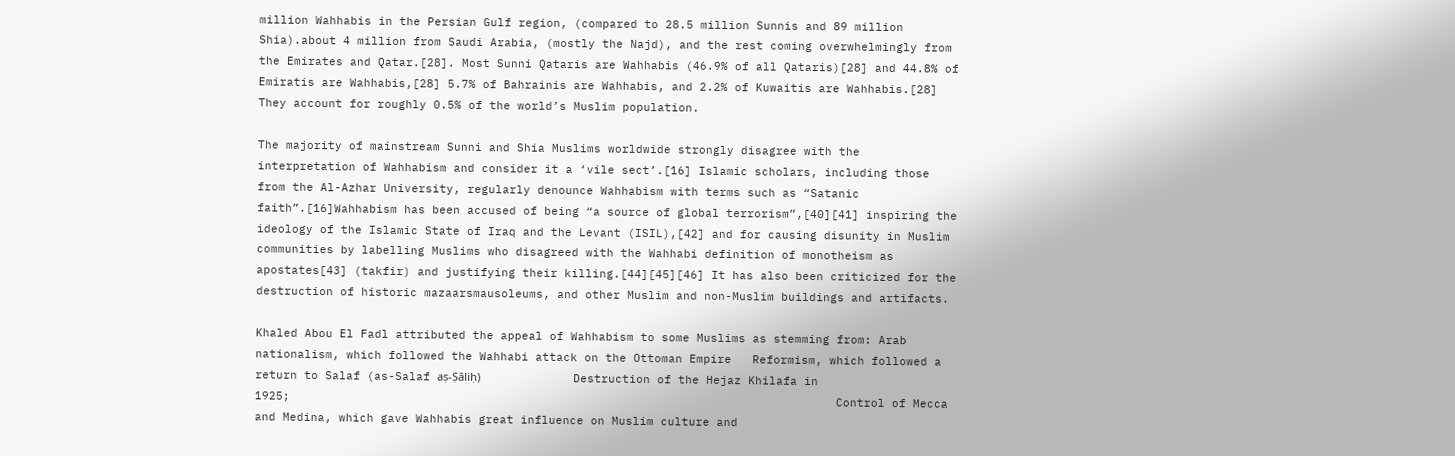million Wahhabis in the Persian Gulf region, (compared to 28.5 million Sunnis and 89 million Shia).about 4 million from Saudi Arabia, (mostly the Najd), and the rest coming overwhelmingly from the Emirates and Qatar.[28]. Most Sunni Qataris are Wahhabis (46.9% of all Qataris)[28] and 44.8% of Emiratis are Wahhabis,[28] 5.7% of Bahrainis are Wahhabis, and 2.2% of Kuwaitis are Wahhabis.[28] They account for roughly 0.5% of the world’s Muslim population.

The majority of mainstream Sunni and Shia Muslims worldwide strongly disagree with the interpretation of Wahhabism and consider it a ‘vile sect’.[16] Islamic scholars, including those from the Al-Azhar University, regularly denounce Wahhabism with terms such as “Satanic faith”.[16]Wahhabism has been accused of being “a source of global terrorism”,[40][41] inspiring the ideology of the Islamic State of Iraq and the Levant (ISIL),[42] and for causing disunity in Muslim communities by labelling Muslims who disagreed with the Wahhabi definition of monotheism as apostates[43] (takfir) and justifying their killing.[44][45][46] It has also been criticized for the destruction of historic mazaarsmausoleums, and other Muslim and non-Muslim buildings and artifacts.

Khaled Abou El Fadl attributed the appeal of Wahhabism to some Muslims as stemming from: Arab nationalism, which followed the Wahhabi attack on the Ottoman Empire   Reformism, which followed a return to Salaf (as-Salaf aṣ-Ṣāliḥ)                               Destruction of the Hejaz Khilafa in 1925;                                                                              Control of Mecca and Medina, which gave Wahhabis great influence on Muslim culture and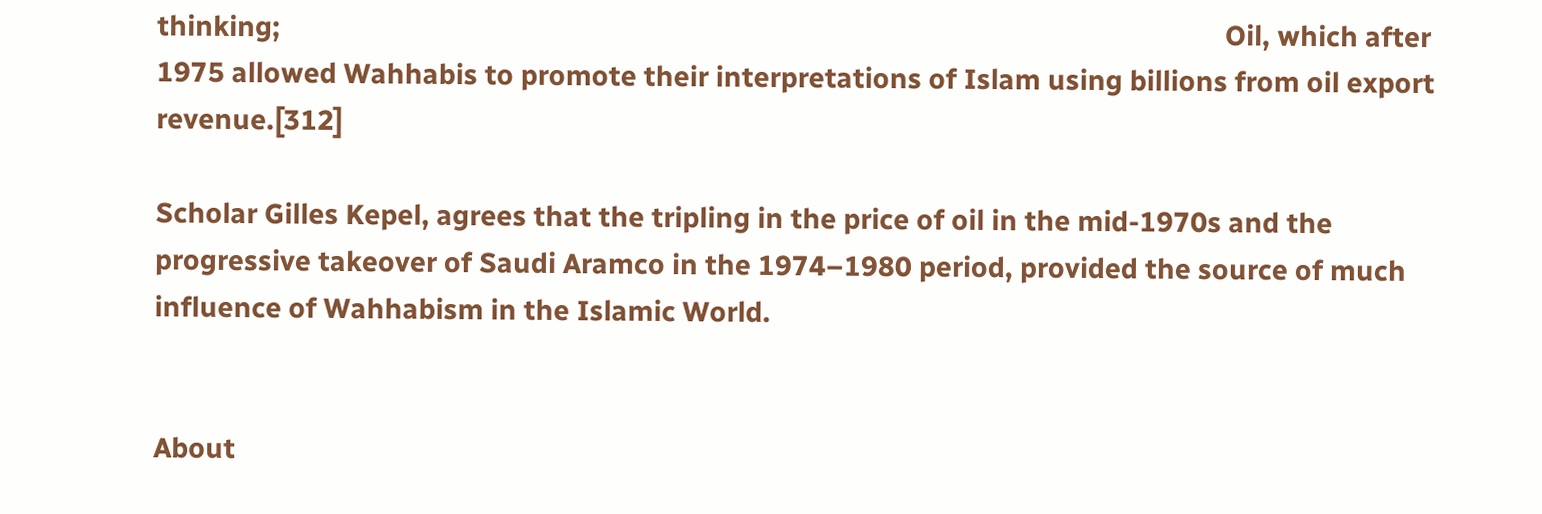thinking;                                                                                                                                       Oil, which after 1975 allowed Wahhabis to promote their interpretations of Islam using billions from oil export revenue.[312]

Scholar Gilles Kepel, agrees that the tripling in the price of oil in the mid-1970s and the progressive takeover of Saudi Aramco in the 1974–1980 period, provided the source of much influence of Wahhabism in the Islamic World.


About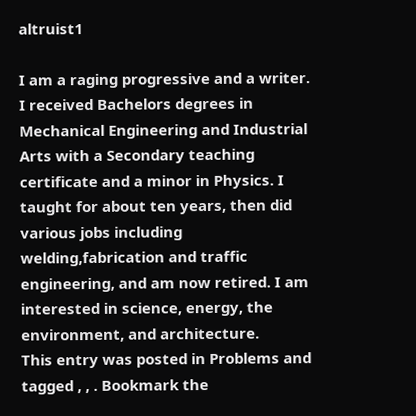altruist1

I am a raging progressive and a writer. I received Bachelors degrees in Mechanical Engineering and Industrial Arts with a Secondary teaching certificate and a minor in Physics. I taught for about ten years, then did various jobs including welding,fabrication and traffic engineering, and am now retired. I am interested in science, energy, the environment, and architecture.
This entry was posted in Problems and tagged , , . Bookmark the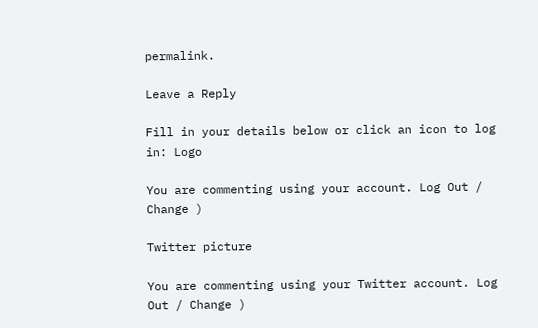permalink.

Leave a Reply

Fill in your details below or click an icon to log in: Logo

You are commenting using your account. Log Out / Change )

Twitter picture

You are commenting using your Twitter account. Log Out / Change )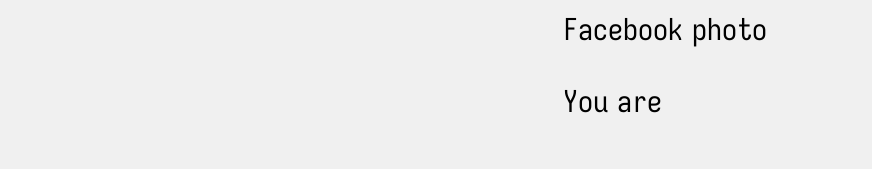Facebook photo

You are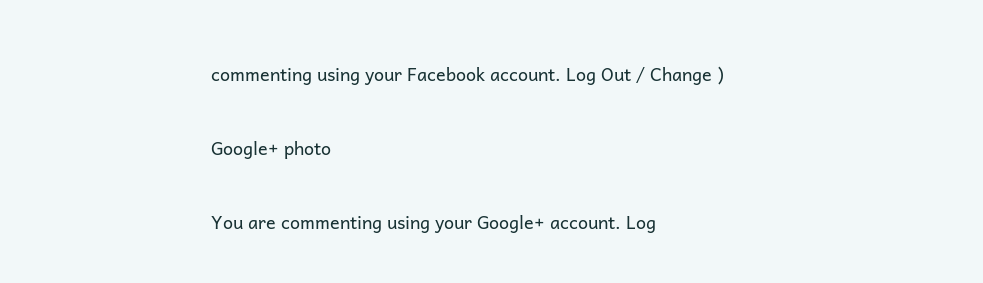commenting using your Facebook account. Log Out / Change )

Google+ photo

You are commenting using your Google+ account. Log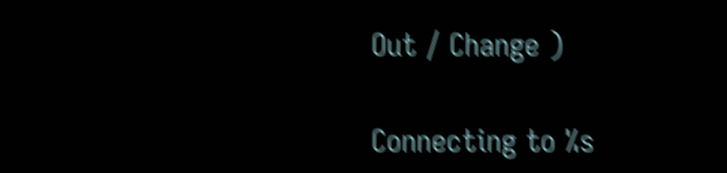Out / Change )

Connecting to %s